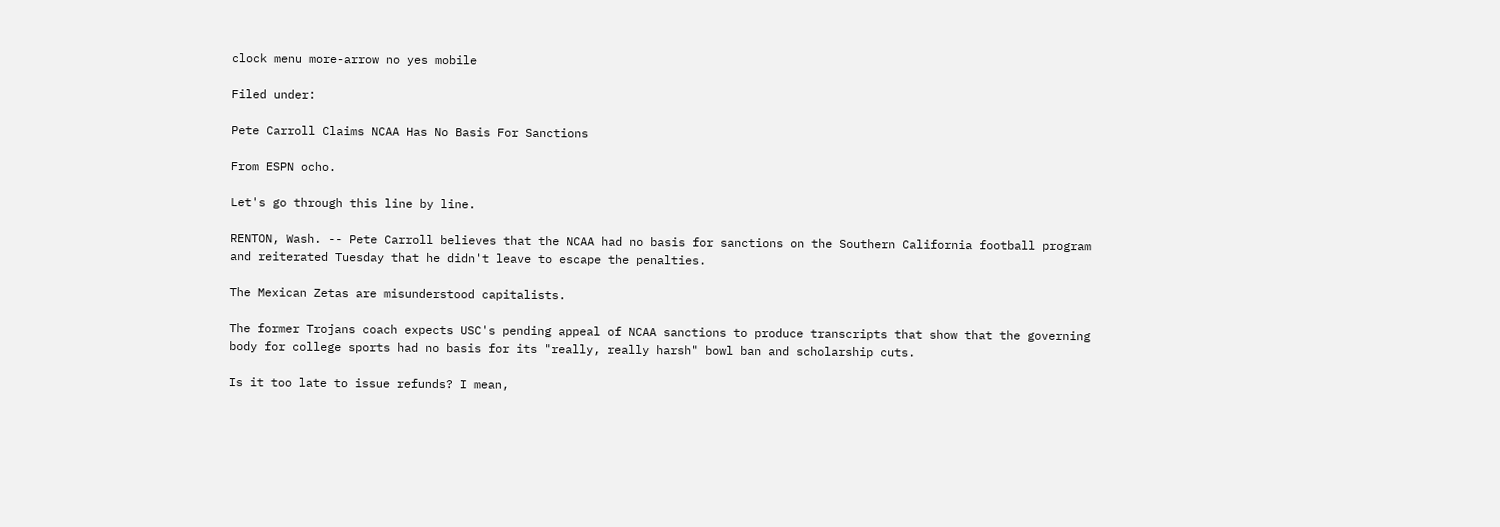clock menu more-arrow no yes mobile

Filed under:

Pete Carroll Claims NCAA Has No Basis For Sanctions

From ESPN ocho.

Let's go through this line by line.

RENTON, Wash. -- Pete Carroll believes that the NCAA had no basis for sanctions on the Southern California football program and reiterated Tuesday that he didn't leave to escape the penalties.

The Mexican Zetas are misunderstood capitalists.

The former Trojans coach expects USC's pending appeal of NCAA sanctions to produce transcripts that show that the governing body for college sports had no basis for its "really, really harsh" bowl ban and scholarship cuts.

Is it too late to issue refunds? I mean,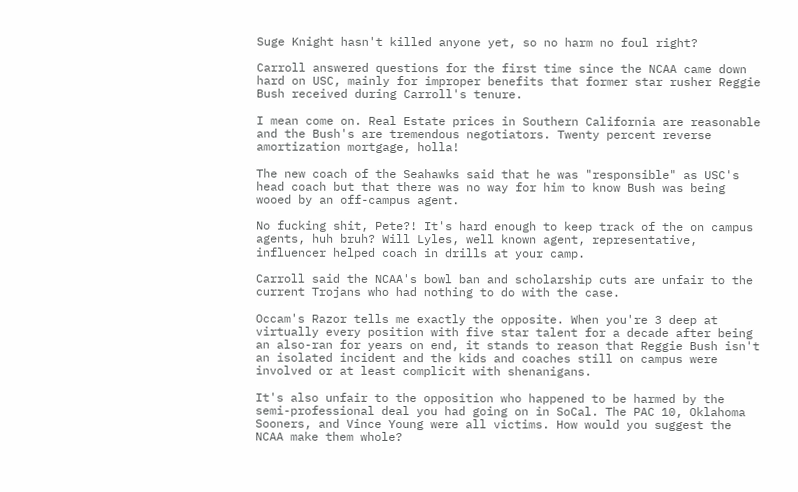Suge Knight hasn't killed anyone yet, so no harm no foul right?

Carroll answered questions for the first time since the NCAA came down hard on USC, mainly for improper benefits that former star rusher Reggie Bush received during Carroll's tenure.

I mean come on. Real Estate prices in Southern California are reasonable and the Bush's are tremendous negotiators. Twenty percent reverse amortization mortgage, holla!

The new coach of the Seahawks said that he was "responsible" as USC's head coach but that there was no way for him to know Bush was being wooed by an off-campus agent.

No fucking shit, Pete?! It's hard enough to keep track of the on campus agents, huh bruh? Will Lyles, well known agent, representative, influencer helped coach in drills at your camp.

Carroll said the NCAA's bowl ban and scholarship cuts are unfair to the current Trojans who had nothing to do with the case.

Occam's Razor tells me exactly the opposite. When you're 3 deep at virtually every position with five star talent for a decade after being an also-ran for years on end, it stands to reason that Reggie Bush isn't an isolated incident and the kids and coaches still on campus were involved or at least complicit with shenanigans.

It's also unfair to the opposition who happened to be harmed by the semi-professional deal you had going on in SoCal. The PAC 10, Oklahoma Sooners, and Vince Young were all victims. How would you suggest the NCAA make them whole?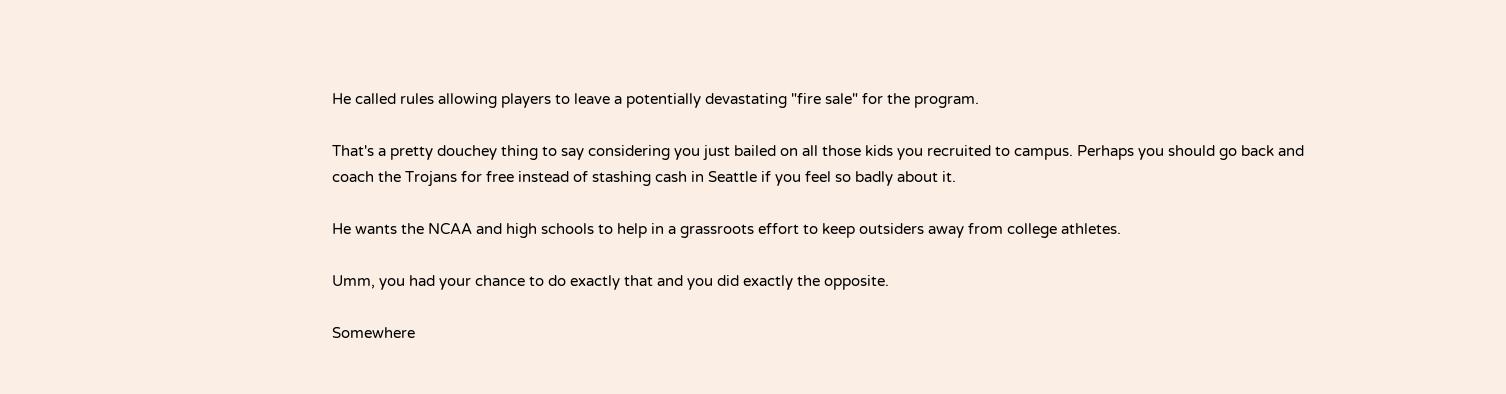He called rules allowing players to leave a potentially devastating "fire sale" for the program.

That's a pretty douchey thing to say considering you just bailed on all those kids you recruited to campus. Perhaps you should go back and coach the Trojans for free instead of stashing cash in Seattle if you feel so badly about it.

He wants the NCAA and high schools to help in a grassroots effort to keep outsiders away from college athletes.

Umm, you had your chance to do exactly that and you did exactly the opposite.

Somewhere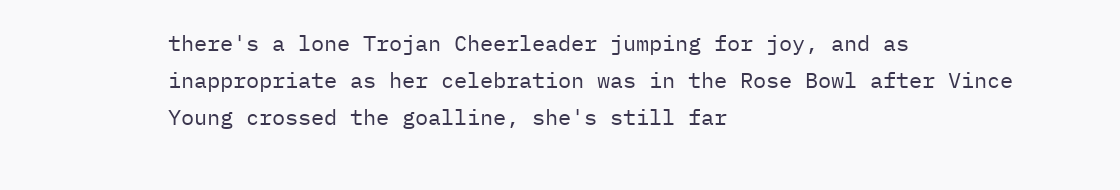there's a lone Trojan Cheerleader jumping for joy, and as inappropriate as her celebration was in the Rose Bowl after Vince Young crossed the goalline, she's still far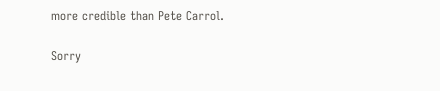more credible than Pete Carrol.

Sorry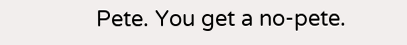Pete. You get a no-pete.